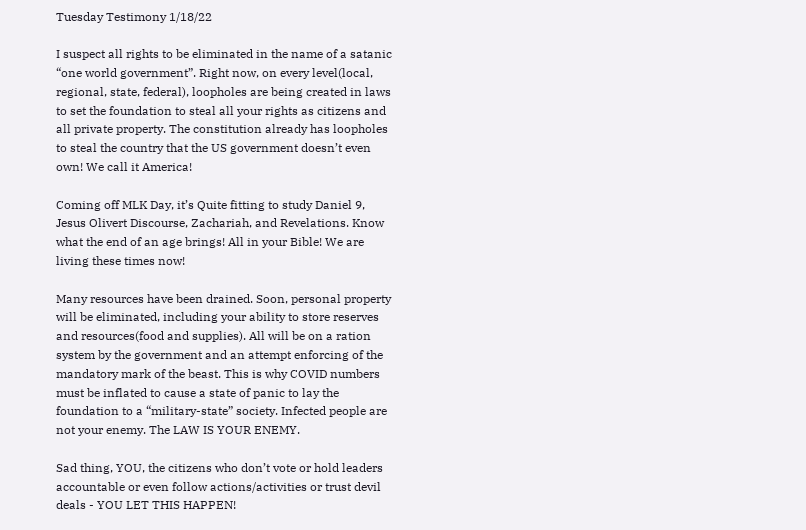Tuesday Testimony 1/18/22

I suspect all rights to be eliminated in the name of a satanic “one world government”. Right now, on every level(local, regional, state, federal), loopholes are being created in laws to set the foundation to steal all your rights as citizens and all private property. The constitution already has loopholes to steal the country that the US government doesn’t even own! We call it America!

Coming off MLK Day, it’s Quite fitting to study Daniel 9, Jesus Olivert Discourse, Zachariah, and Revelations. Know what the end of an age brings! All in your Bible! We are living these times now!

Many resources have been drained. Soon, personal property will be eliminated, including your ability to store reserves and resources(food and supplies). All will be on a ration system by the government and an attempt enforcing of the mandatory mark of the beast. This is why COVID numbers must be inflated to cause a state of panic to lay the foundation to a “military-state” society. Infected people are not your enemy. The LAW IS YOUR ENEMY.

Sad thing, YOU, the citizens who don’t vote or hold leaders accountable or even follow actions/activities or trust devil deals - YOU LET THIS HAPPEN!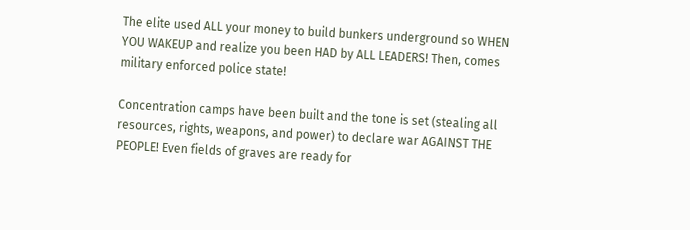The elite used ALL your money to build bunkers underground so WHEN YOU WAKEUP and realize you been HAD by ALL LEADERS! Then, comes military enforced police state!

Concentration camps have been built and the tone is set (stealing all resources, rights, weapons, and power) to declare war AGAINST THE PEOPLE! Even fields of graves are ready for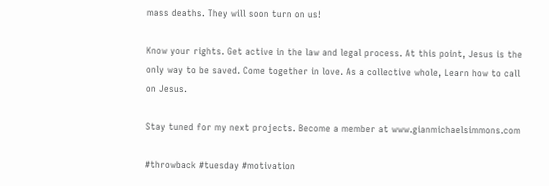mass deaths. They will soon turn on us!

Know your rights. Get active in the law and legal process. At this point, Jesus is the only way to be saved. Come together in love. As a collective whole, Learn how to call on Jesus.

Stay tuned for my next projects. Become a member at www.gianmichaelsimmons.com

#throwback #tuesday #motivation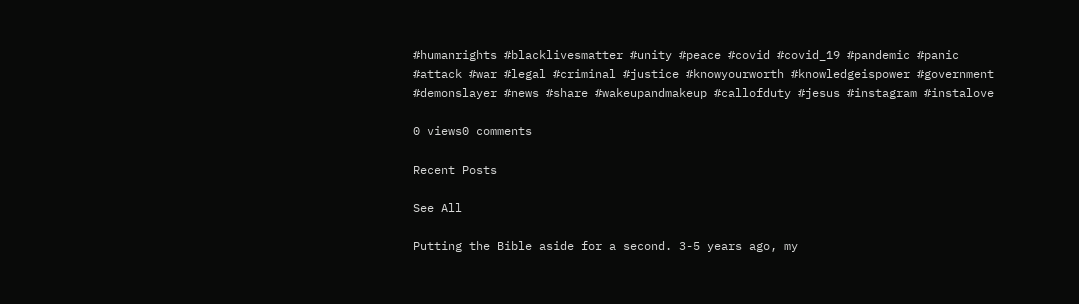#humanrights #blacklivesmatter #unity #peace #covid #covid_19 #pandemic #panic #attack #war #legal #criminal #justice #knowyourworth #knowledgeispower #government #demonslayer #news #share #wakeupandmakeup #callofduty #jesus #instagram #instalove

0 views0 comments

Recent Posts

See All

Putting the Bible aside for a second. 3-5 years ago, my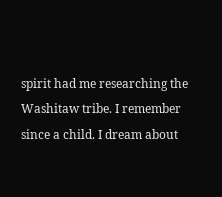spirit had me researching the Washitaw tribe. I remember since a child. I dream about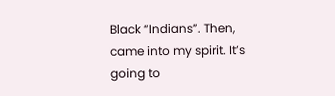Black “Indians”. Then, came into my spirit. It’s going to